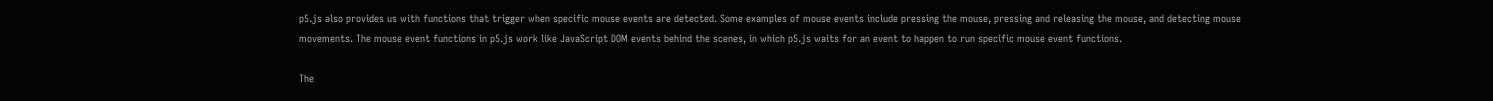p5.js also provides us with functions that trigger when specific mouse events are detected. Some examples of mouse events include pressing the mouse, pressing and releasing the mouse, and detecting mouse movements. The mouse event functions in p5.js work like JavaScript DOM events behind the scenes, in which p5.js waits for an event to happen to run specific mouse event functions.

The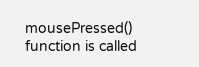mousePressed() function is called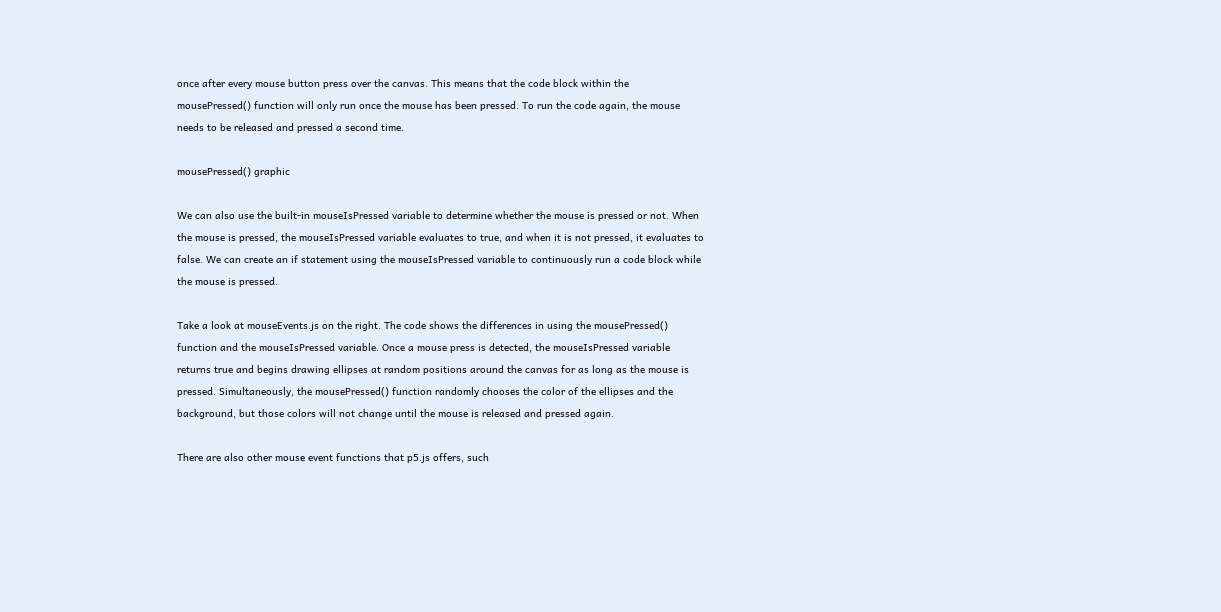once after every mouse button press over the canvas. This means that the code block within the mousePressed() function will only run once the mouse has been pressed. To run the code again, the mouse needs to be released and pressed a second time.

mousePressed() graphic

We can also use the built-in mouseIsPressed variable to determine whether the mouse is pressed or not. When the mouse is pressed, the mouseIsPressed variable evaluates to true, and when it is not pressed, it evaluates to false. We can create an if statement using the mouseIsPressed variable to continuously run a code block while the mouse is pressed.

Take a look at mouseEvents.js on the right. The code shows the differences in using the mousePressed() function and the mouseIsPressed variable. Once a mouse press is detected, the mouseIsPressed variable returns true and begins drawing ellipses at random positions around the canvas for as long as the mouse is pressed. Simultaneously, the mousePressed() function randomly chooses the color of the ellipses and the background, but those colors will not change until the mouse is released and pressed again.

There are also other mouse event functions that p5.js offers, such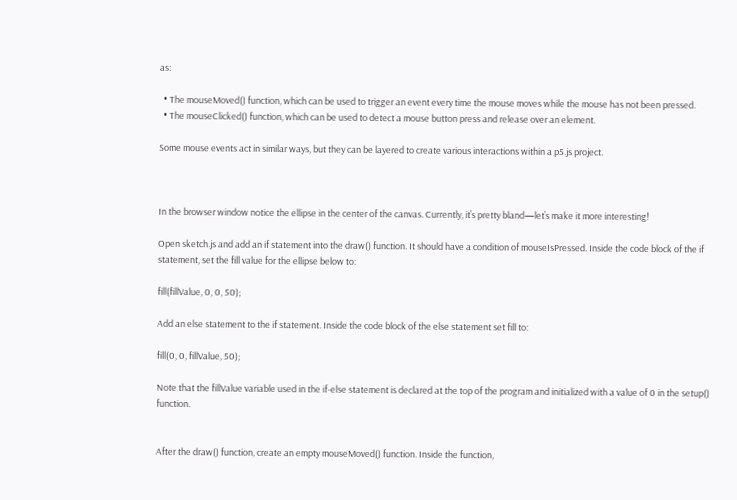as:

  • The mouseMoved() function, which can be used to trigger an event every time the mouse moves while the mouse has not been pressed.
  • The mouseClicked() function, which can be used to detect a mouse button press and release over an element.

Some mouse events act in similar ways, but they can be layered to create various interactions within a p5.js project.



In the browser window notice the ellipse in the center of the canvas. Currently, it’s pretty bland—let’s make it more interesting!

Open sketch.js and add an if statement into the draw() function. It should have a condition of mouseIsPressed. Inside the code block of the if statement, set the fill value for the ellipse below to:

fill(fillValue, 0, 0, 50);

Add an else statement to the if statement. Inside the code block of the else statement set fill to:

fill(0, 0, fillValue, 50);

Note that the fillValue variable used in the if-else statement is declared at the top of the program and initialized with a value of 0 in the setup() function.


After the draw() function, create an empty mouseMoved() function. Inside the function,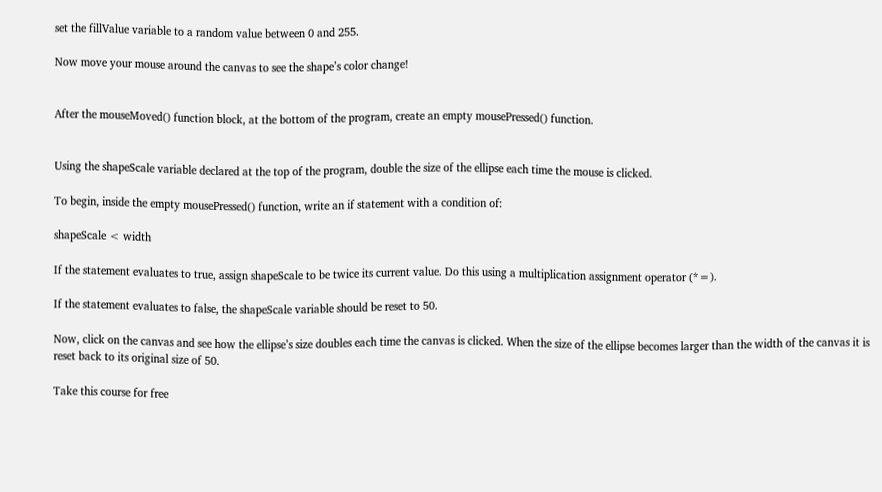set the fillValue variable to a random value between 0 and 255.

Now move your mouse around the canvas to see the shape’s color change!


After the mouseMoved() function block, at the bottom of the program, create an empty mousePressed() function.


Using the shapeScale variable declared at the top of the program, double the size of the ellipse each time the mouse is clicked.

To begin, inside the empty mousePressed() function, write an if statement with a condition of:

shapeScale < width

If the statement evaluates to true, assign shapeScale to be twice its current value. Do this using a multiplication assignment operator (*=).

If the statement evaluates to false, the shapeScale variable should be reset to 50.

Now, click on the canvas and see how the ellipse’s size doubles each time the canvas is clicked. When the size of the ellipse becomes larger than the width of the canvas it is reset back to its original size of 50.

Take this course for free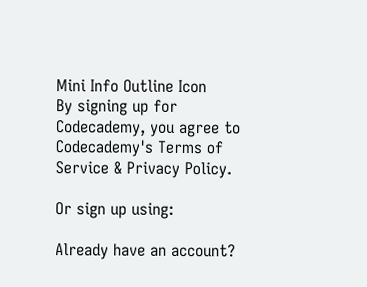Mini Info Outline Icon
By signing up for Codecademy, you agree to Codecademy's Terms of Service & Privacy Policy.

Or sign up using:

Already have an account?